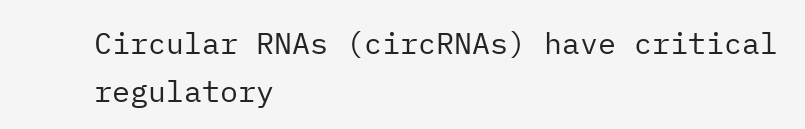Circular RNAs (circRNAs) have critical regulatory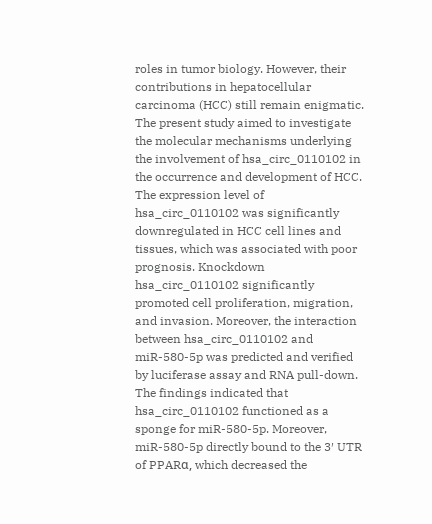roles in tumor biology. However, their contributions in hepatocellular carcinoma (HCC) still remain enigmatic. The present study aimed to investigate the molecular mechanisms underlying the involvement of hsa_circ_0110102 in the occurrence and development of HCC. The expression level of hsa_circ_0110102 was significantly downregulated in HCC cell lines and tissues, which was associated with poor prognosis. Knockdown hsa_circ_0110102 significantly promoted cell proliferation, migration, and invasion. Moreover, the interaction between hsa_circ_0110102 and miR-580-5p was predicted and verified by luciferase assay and RNA pull-down. The findings indicated that hsa_circ_0110102 functioned as a sponge for miR-580-5p. Moreover, miR-580-5p directly bound to the 3′ UTR of PPARα, which decreased the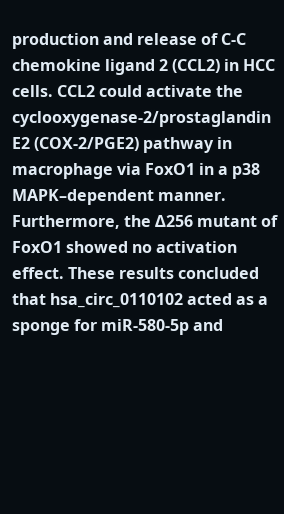production and release of C-C chemokine ligand 2 (CCL2) in HCC cells. CCL2 could activate the cyclooxygenase-2/prostaglandin E2 (COX-2/PGE2) pathway in macrophage via FoxO1 in a p38 MAPK–dependent manner. Furthermore, the Δ256 mutant of FoxO1 showed no activation effect. These results concluded that hsa_circ_0110102 acted as a sponge for miR-580-5p and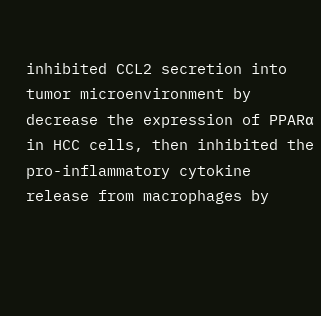inhibited CCL2 secretion into tumor microenvironment by decrease the expression of PPARα in HCC cells, then inhibited the pro-inflammatory cytokine release from macrophages by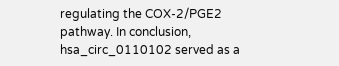regulating the COX-2/PGE2 pathway. In conclusion, hsa_circ_0110102 served as a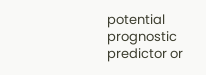potential prognostic predictor or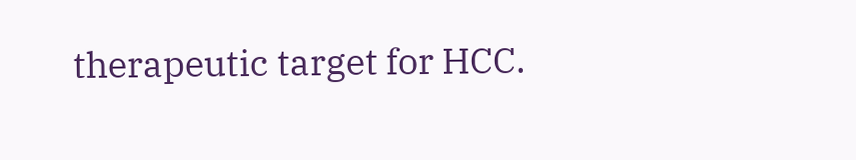therapeutic target for HCC.